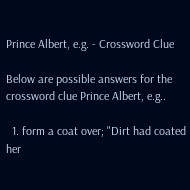Prince Albert, e.g. - Crossword Clue

Below are possible answers for the crossword clue Prince Albert, e.g..

  1. form a coat over; "Dirt had coated her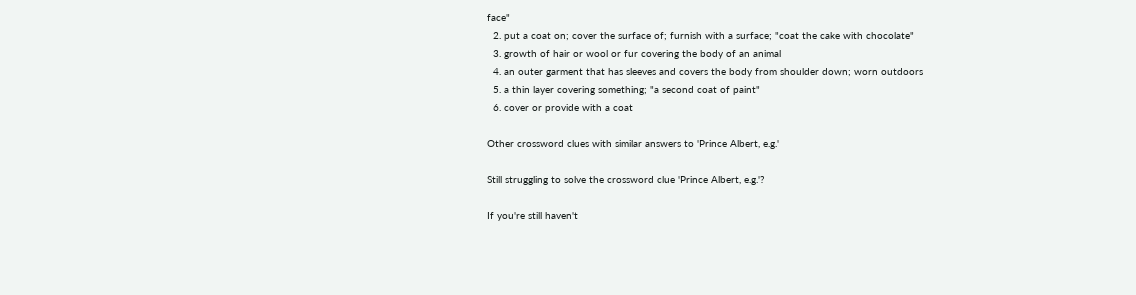face"
  2. put a coat on; cover the surface of; furnish with a surface; "coat the cake with chocolate"
  3. growth of hair or wool or fur covering the body of an animal
  4. an outer garment that has sleeves and covers the body from shoulder down; worn outdoors
  5. a thin layer covering something; "a second coat of paint"
  6. cover or provide with a coat

Other crossword clues with similar answers to 'Prince Albert, e.g.'

Still struggling to solve the crossword clue 'Prince Albert, e.g.'?

If you're still haven't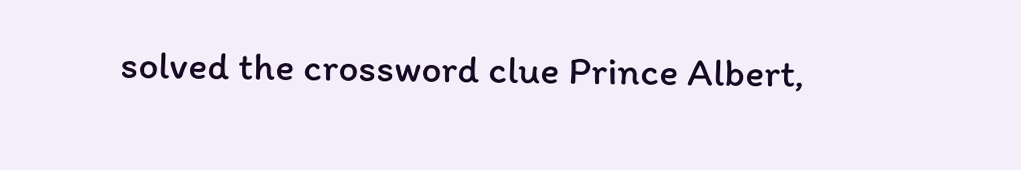solved the crossword clue Prince Albert,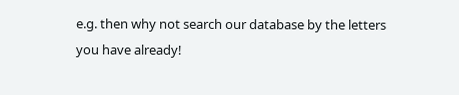e.g. then why not search our database by the letters you have already!